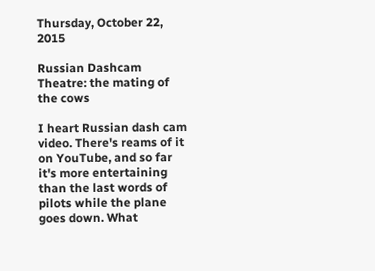Thursday, October 22, 2015

Russian Dashcam Theatre: the mating of the cows

I heart Russian dash cam video. There's reams of it on YouTube, and so far it's more entertaining than the last words of pilots while the plane goes down. What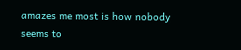amazes me most is how nobody seems to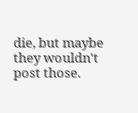die, but maybe they wouldn't post those.